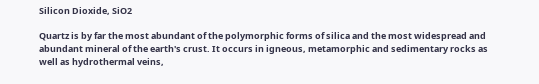Silicon Dioxide, SiO2

Quartz is by far the most abundant of the polymorphic forms of silica and the most widespread and abundant mineral of the earth's crust. It occurs in igneous, metamorphic and sedimentary rocks as well as hydrothermal veins,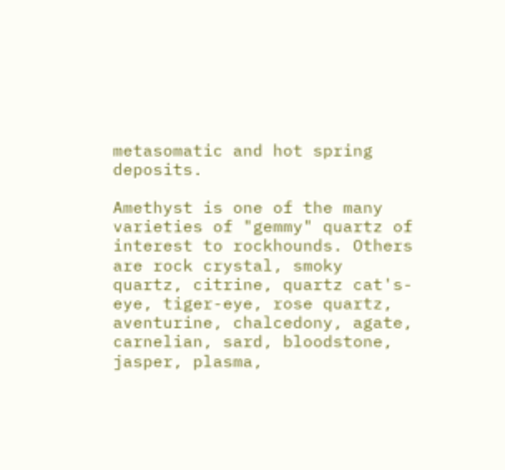metasomatic and hot spring deposits.

Amethyst is one of the many varieties of "gemmy" quartz of interest to rockhounds. Others are rock crystal, smoky quartz, citrine, quartz cat's-eye, tiger-eye, rose quartz, aventurine, chalcedony, agate, carnelian, sard, bloodstone, jasper, plasma,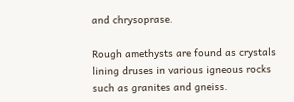and chrysoprase.

Rough amethysts are found as crystals lining druses in various igneous rocks such as granites and gneiss.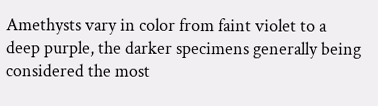Amethysts vary in color from faint violet to a deep purple, the darker specimens generally being considered the most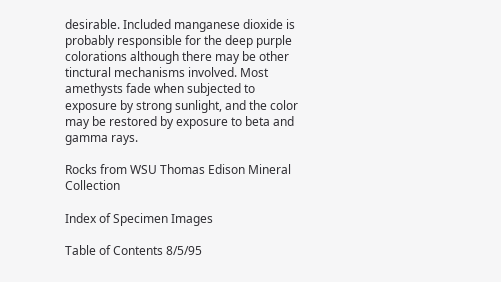desirable. Included manganese dioxide is probably responsible for the deep purple colorations although there may be other tinctural mechanisms involved. Most amethysts fade when subjected to exposure by strong sunlight, and the color may be restored by exposure to beta and gamma rays.

Rocks from WSU Thomas Edison Mineral Collection

Index of Specimen Images

Table of Contents 8/5/95